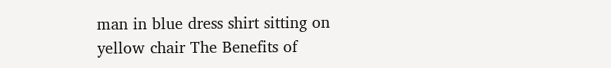man in blue dress shirt sitting on yellow chair The Benefits of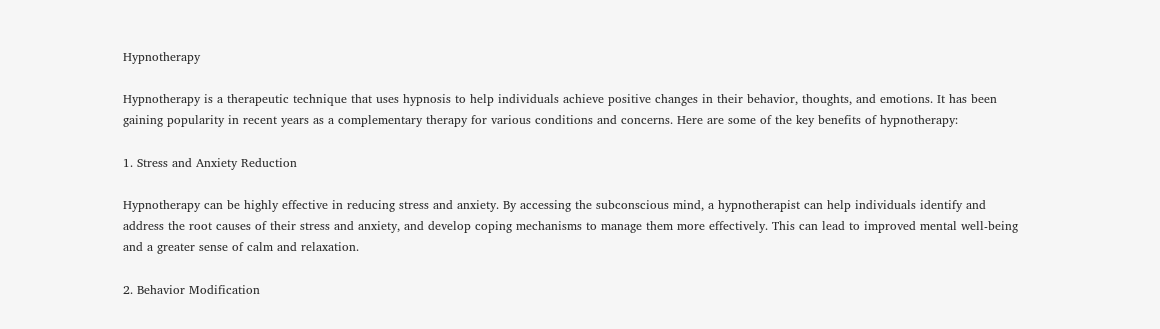Hypnotherapy

Hypnotherapy is a therapeutic technique that uses hypnosis to help individuals achieve positive changes in their behavior, thoughts, and emotions. It has been gaining popularity in recent years as a complementary therapy for various conditions and concerns. Here are some of the key benefits of hypnotherapy:

1. Stress and Anxiety Reduction

Hypnotherapy can be highly effective in reducing stress and anxiety. By accessing the subconscious mind, a hypnotherapist can help individuals identify and address the root causes of their stress and anxiety, and develop coping mechanisms to manage them more effectively. This can lead to improved mental well-being and a greater sense of calm and relaxation.

2. Behavior Modification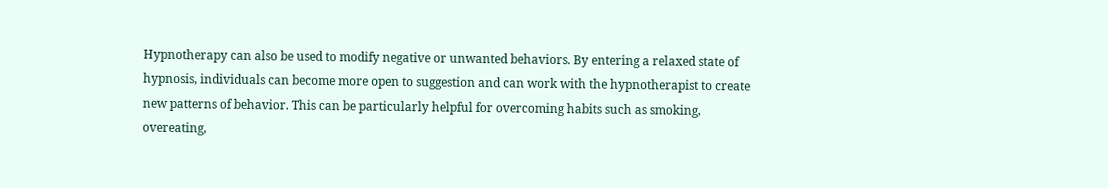Hypnotherapy can also be used to modify negative or unwanted behaviors. By entering a relaxed state of hypnosis, individuals can become more open to suggestion and can work with the hypnotherapist to create new patterns of behavior. This can be particularly helpful for overcoming habits such as smoking, overeating,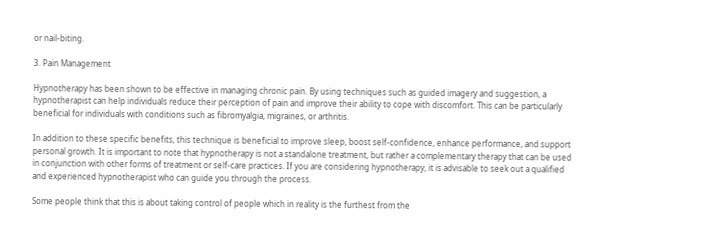or nail-biting.

3. Pain Management

Hypnotherapy has been shown to be effective in managing chronic pain. By using techniques such as guided imagery and suggestion, a hypnotherapist can help individuals reduce their perception of pain and improve their ability to cope with discomfort. This can be particularly beneficial for individuals with conditions such as fibromyalgia, migraines, or arthritis.

In addition to these specific benefits, this technique is beneficial to improve sleep, boost self-confidence, enhance performance, and support personal growth. It is important to note that hypnotherapy is not a standalone treatment, but rather a complementary therapy that can be used in conjunction with other forms of treatment or self-care practices. If you are considering hypnotherapy, it is advisable to seek out a qualified and experienced hypnotherapist who can guide you through the process.

Some people think that this is about taking control of people which in reality is the furthest from the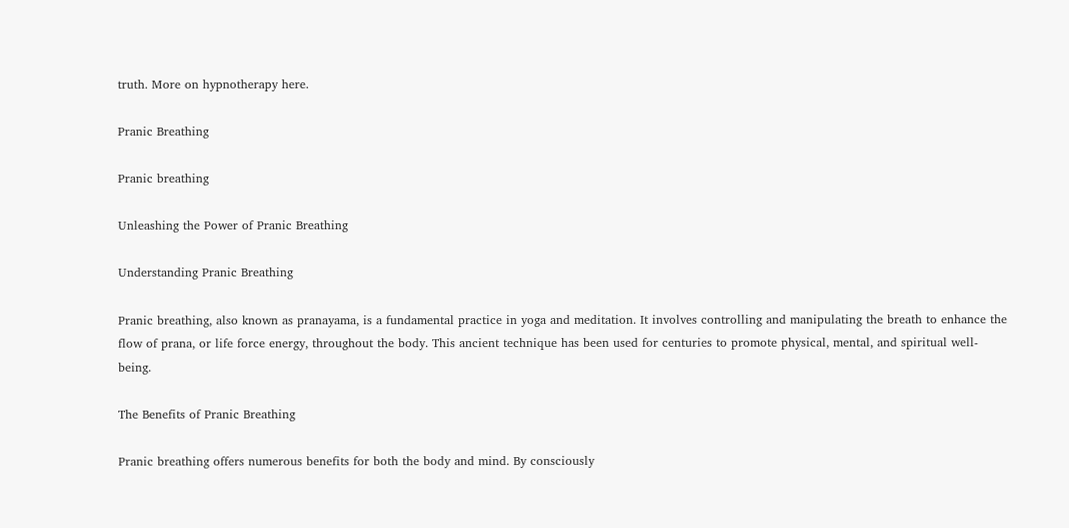truth. More on hypnotherapy here.

Pranic Breathing

Pranic breathing

Unleashing the Power of Pranic Breathing

Understanding Pranic Breathing

Pranic breathing, also known as pranayama, is a fundamental practice in yoga and meditation. It involves controlling and manipulating the breath to enhance the flow of prana, or life force energy, throughout the body. This ancient technique has been used for centuries to promote physical, mental, and spiritual well-being.

The Benefits of Pranic Breathing

Pranic breathing offers numerous benefits for both the body and mind. By consciously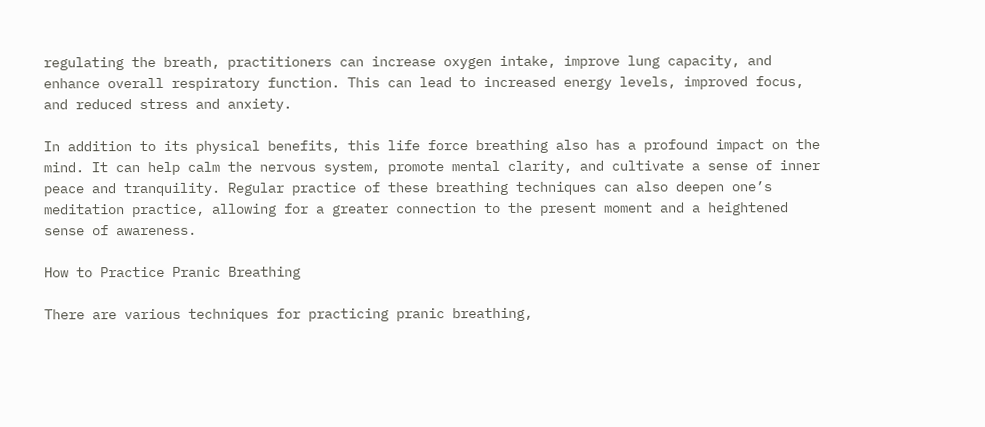regulating the breath, practitioners can increase oxygen intake, improve lung capacity, and enhance overall respiratory function. This can lead to increased energy levels, improved focus, and reduced stress and anxiety.

In addition to its physical benefits, this life force breathing also has a profound impact on the mind. It can help calm the nervous system, promote mental clarity, and cultivate a sense of inner peace and tranquility. Regular practice of these breathing techniques can also deepen one’s meditation practice, allowing for a greater connection to the present moment and a heightened sense of awareness.

How to Practice Pranic Breathing

There are various techniques for practicing pranic breathing,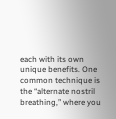each with its own unique benefits. One common technique is the “alternate nostril breathing,” where you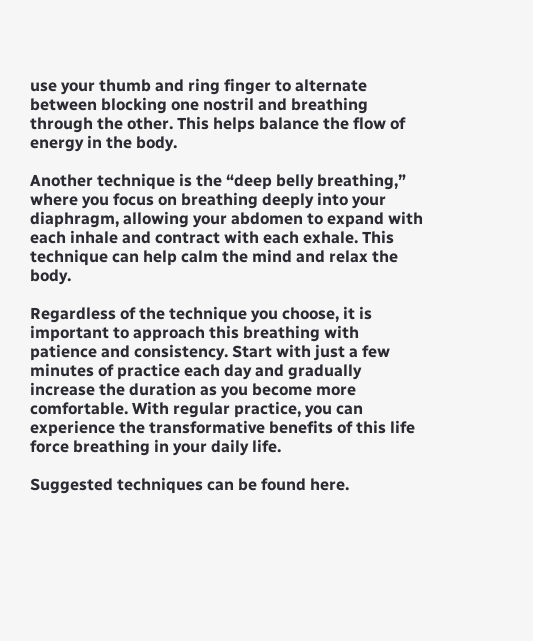use your thumb and ring finger to alternate between blocking one nostril and breathing through the other. This helps balance the flow of energy in the body.

Another technique is the “deep belly breathing,” where you focus on breathing deeply into your diaphragm, allowing your abdomen to expand with each inhale and contract with each exhale. This technique can help calm the mind and relax the body.

Regardless of the technique you choose, it is important to approach this breathing with patience and consistency. Start with just a few minutes of practice each day and gradually increase the duration as you become more comfortable. With regular practice, you can experience the transformative benefits of this life force breathing in your daily life.

Suggested techniques can be found here.